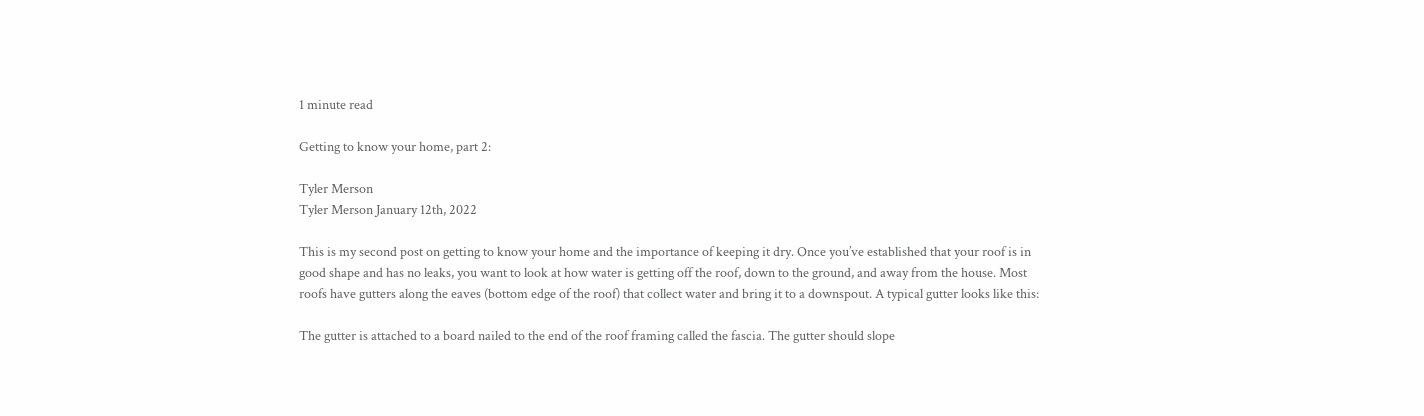1 minute read

Getting to know your home, part 2:

Tyler Merson
Tyler Merson January 12th, 2022

This is my second post on getting to know your home and the importance of keeping it dry. Once you’ve established that your roof is in good shape and has no leaks, you want to look at how water is getting off the roof, down to the ground, and away from the house. Most roofs have gutters along the eaves (bottom edge of the roof) that collect water and bring it to a downspout. A typical gutter looks like this:

The gutter is attached to a board nailed to the end of the roof framing called the fascia. The gutter should slope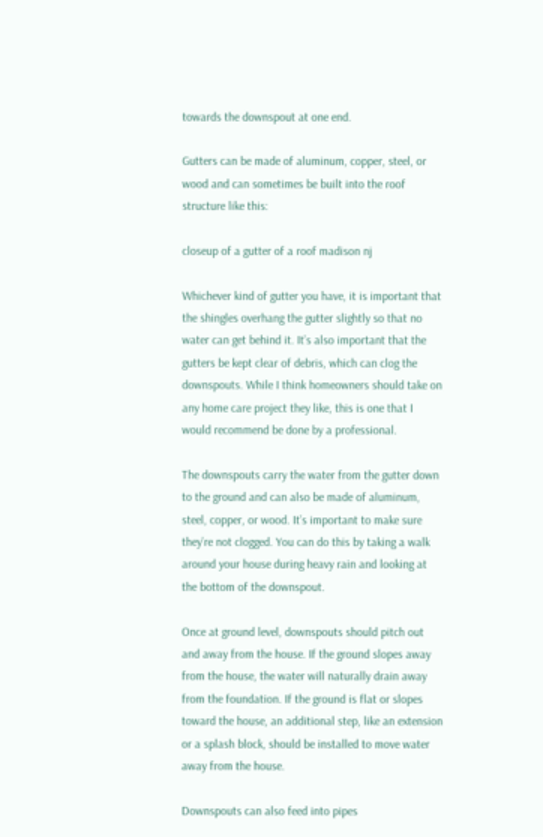towards the downspout at one end.

Gutters can be made of aluminum, copper, steel, or wood and can sometimes be built into the roof structure like this:

closeup of a gutter of a roof madison nj

Whichever kind of gutter you have, it is important that the shingles overhang the gutter slightly so that no water can get behind it. It’s also important that the gutters be kept clear of debris, which can clog the downspouts. While I think homeowners should take on any home care project they like, this is one that I would recommend be done by a professional.

The downspouts carry the water from the gutter down to the ground and can also be made of aluminum, steel, copper, or wood. It’s important to make sure they’re not clogged. You can do this by taking a walk around your house during heavy rain and looking at the bottom of the downspout.

Once at ground level, downspouts should pitch out and away from the house. If the ground slopes away from the house, the water will naturally drain away from the foundation. If the ground is flat or slopes toward the house, an additional step, like an extension or a splash block, should be installed to move water away from the house.

Downspouts can also feed into pipes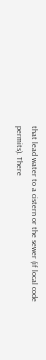that lead water to a cistern or the sewer (if local code permits). There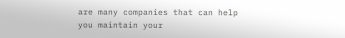are many companies that can help you maintain your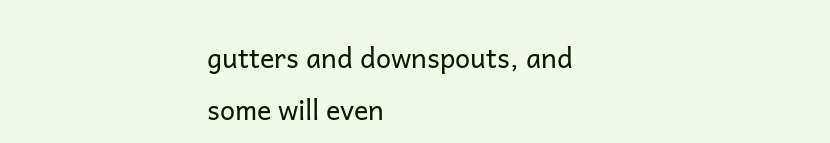gutters and downspouts, and some will even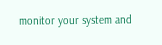monitor your system and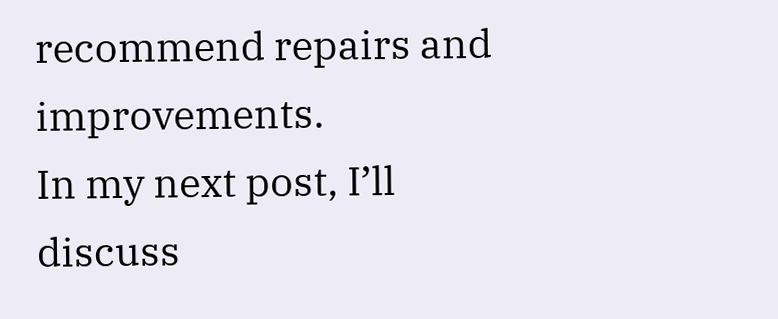recommend repairs and improvements.
In my next post, I’ll discuss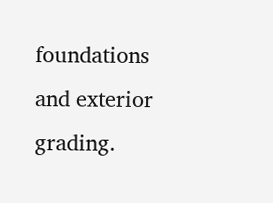foundations and exterior grading.